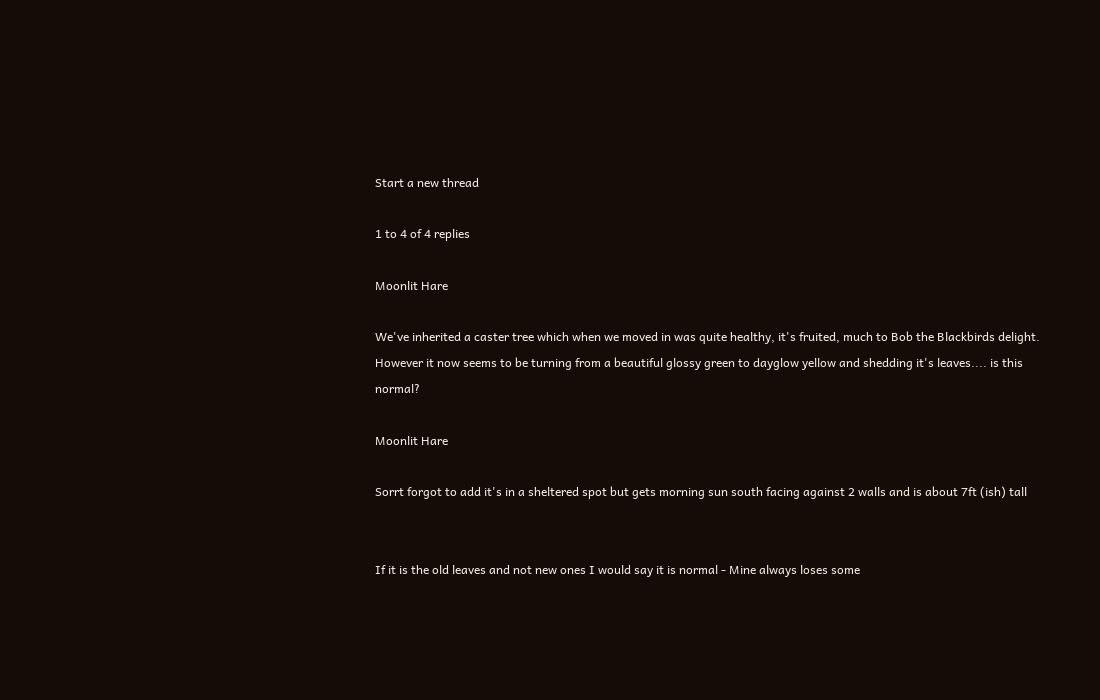Start a new thread

1 to 4 of 4 replies

Moonlit Hare

We've inherited a caster tree which when we moved in was quite healthy, it's fruited, much to Bob the Blackbirds delight. However it now seems to be turning from a beautiful glossy green to dayglow yellow and shedding it's leaves.... is this normal?

Moonlit Hare

Sorrt forgot to add it's in a sheltered spot but gets morning sun south facing against 2 walls and is about 7ft (ish) tall


If it is the old leaves and not new ones I would say it is normal - Mine always loses some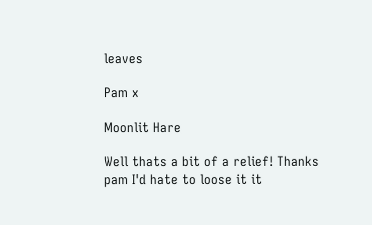leaves

Pam x

Moonlit Hare

Well thats a bit of a relief! Thanks pam I'd hate to loose it it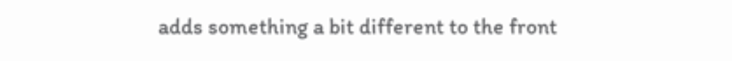adds something a bit different to the front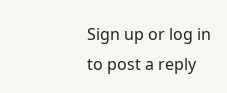Sign up or log in to post a reply